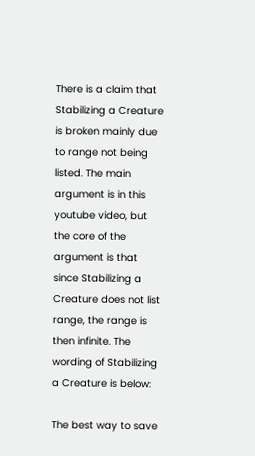There is a claim that Stabilizing a Creature is broken mainly due to range not being listed. The main argument is in this youtube video, but the core of the argument is that since Stabilizing a Creature does not list range, the range is then infinite. The wording of Stabilizing a Creature is below:

The best way to save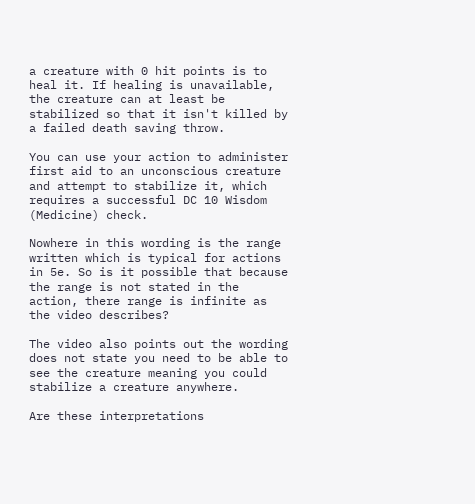a creature with 0 hit points is to heal it. If healing is unavailable, the creature can at least be stabilized so that it isn't killed by a failed death saving throw.

You can use your action to administer first aid to an unconscious creature and attempt to stabilize it, which requires a successful DC 10 Wisdom (Medicine) check.

Nowhere in this wording is the range written which is typical for actions in 5e. So is it possible that because the range is not stated in the action, there range is infinite as the video describes?

The video also points out the wording does not state you need to be able to see the creature meaning you could stabilize a creature anywhere.

Are these interpretations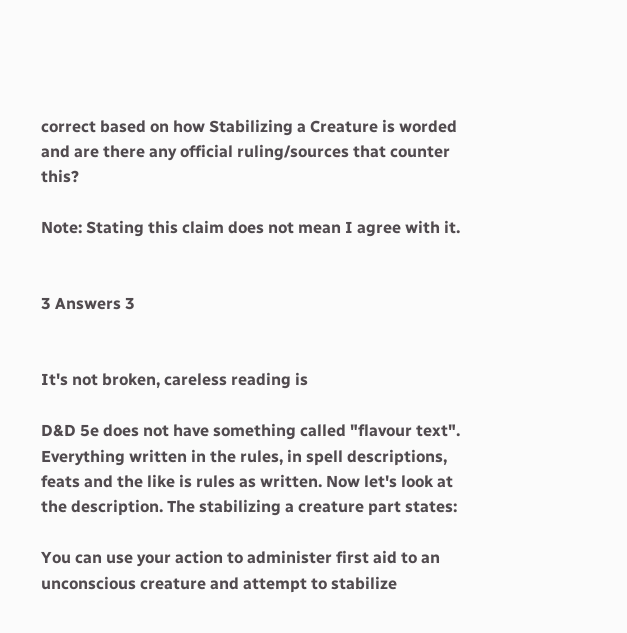correct based on how Stabilizing a Creature is worded and are there any official ruling/sources that counter this?

Note: Stating this claim does not mean I agree with it.


3 Answers 3


It's not broken, careless reading is

D&D 5e does not have something called "flavour text". Everything written in the rules, in spell descriptions, feats and the like is rules as written. Now let's look at the description. The stabilizing a creature part states:

You can use your action to administer first aid to an unconscious creature and attempt to stabilize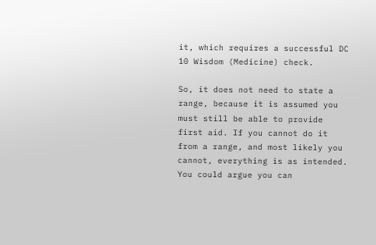it, which requires a successful DC 10 Wisdom (Medicine) check.

So, it does not need to state a range, because it is assumed you must still be able to provide first aid. If you cannot do it from a range, and most likely you cannot, everything is as intended. You could argue you can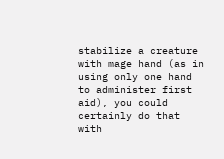stabilize a creature with mage hand (as in using only one hand to administer first aid), you could certainly do that with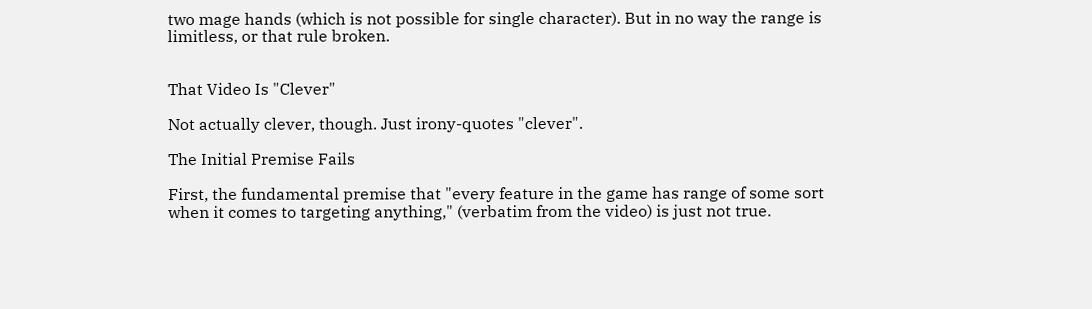two mage hands (which is not possible for single character). But in no way the range is limitless, or that rule broken.


That Video Is "Clever"

Not actually clever, though. Just irony-quotes "clever".

The Initial Premise Fails

First, the fundamental premise that "every feature in the game has range of some sort when it comes to targeting anything," (verbatim from the video) is just not true.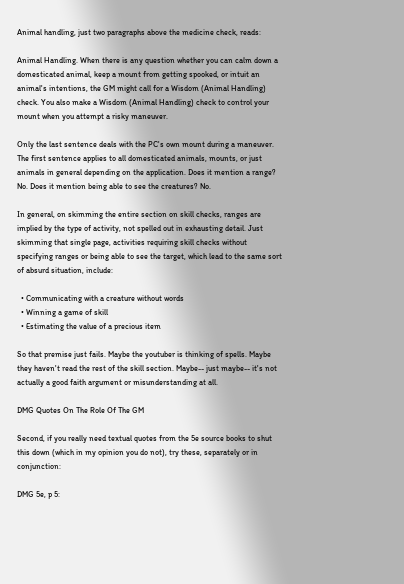Animal handling, just two paragraphs above the medicine check, reads:

Animal Handling. When there is any question whether you can calm down a domesticated animal, keep a mount from getting spooked, or intuit an animal's intentions, the GM might call for a Wisdom (Animal Handling) check. You also make a Wisdom (Animal Handling) check to control your mount when you attempt a risky maneuver.

Only the last sentence deals with the PC's own mount during a maneuver. The first sentence applies to all domesticated animals, mounts, or just animals in general depending on the application. Does it mention a range? No. Does it mention being able to see the creatures? No.

In general, on skimming the entire section on skill checks, ranges are implied by the type of activity, not spelled out in exhausting detail. Just skimming that single page, activities requiring skill checks without specifying ranges or being able to see the target, which lead to the same sort of absurd situation, include:

  • Communicating with a creature without words
  • Winning a game of skill
  • Estimating the value of a precious item

So that premise just fails. Maybe the youtuber is thinking of spells. Maybe they haven't read the rest of the skill section. Maybe-- just maybe-- it's not actually a good faith argument or misunderstanding at all.

DMG Quotes On The Role Of The GM

Second, if you really need textual quotes from the 5e source books to shut this down (which in my opinion you do not), try these, separately or in conjunction:

DMG 5e, p 5: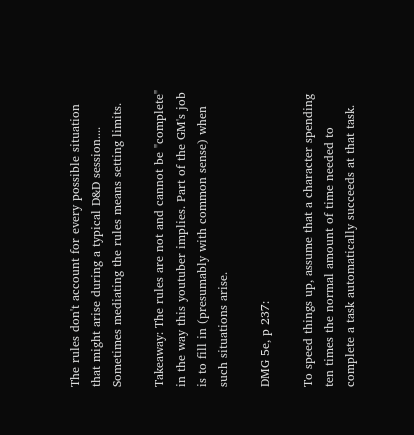The rules don't account for every possible situation that might arise during a typical D&D session.... Sometimes mediating the rules means setting limits.

Takeaway: The rules are not and cannot be "complete" in the way this youtuber implies. Part of the GM's job is to fill in (presumably with common sense) when such situations arise.

DMG 5e, p 237:

To speed things up, assume that a character spending ten times the normal amount of time needed to complete a task automatically succeeds at that task.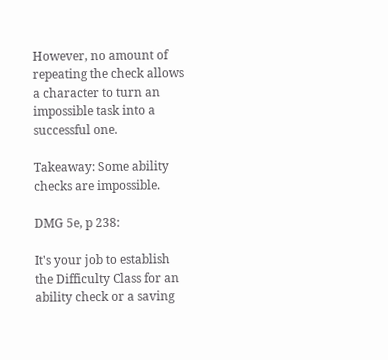However, no amount of repeating the check allows a character to turn an impossible task into a successful one.

Takeaway: Some ability checks are impossible.

DMG 5e, p 238:

It's your job to establish the Difficulty Class for an ability check or a saving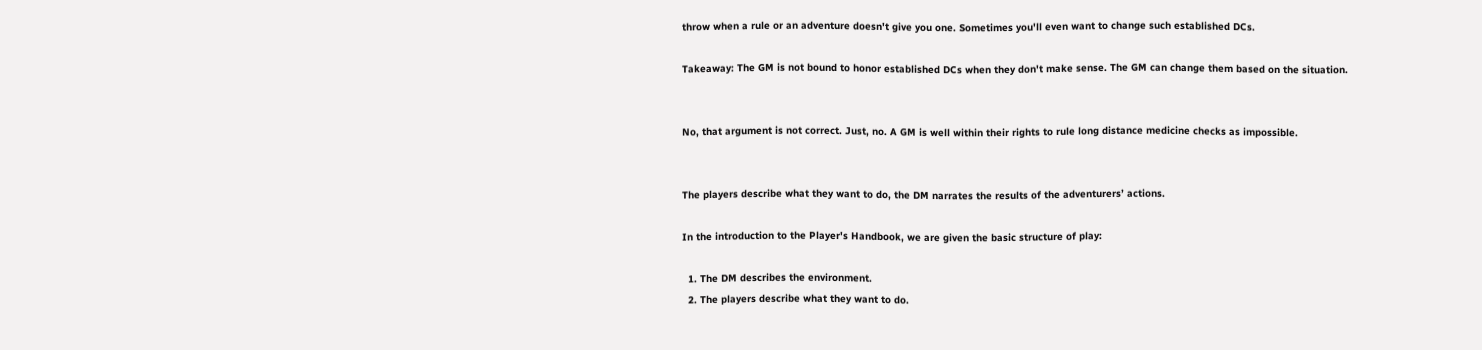throw when a rule or an adventure doesn't give you one. Sometimes you'll even want to change such established DCs.

Takeaway: The GM is not bound to honor established DCs when they don't make sense. The GM can change them based on the situation.


No, that argument is not correct. Just, no. A GM is well within their rights to rule long distance medicine checks as impossible.


The players describe what they want to do, the DM narrates the results of the adventurers’ actions.

In the introduction to the Player's Handbook, we are given the basic structure of play:

  1. The DM describes the environment.
  2. The players describe what they want to do.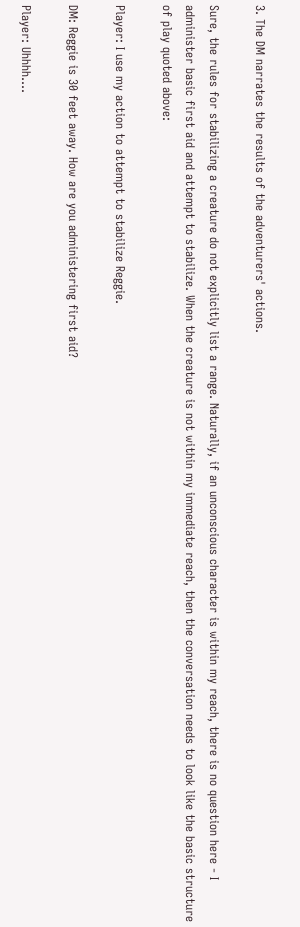3. The DM narrates the results of the adventurers' actions.

Sure, the rules for stabilizing a creature do not explicitly list a range. Naturally, if an unconscious character is within my reach, there is no question here - I administer basic first aid and attempt to stabilize. When the creature is not within my immediate reach, then the conversation needs to look like the basic structure of play quoted above:

Player: I use my action to attempt to stabilize Reggie.

DM: Reggie is 30 feet away. How are you administering first aid?

Player: Uhhhh....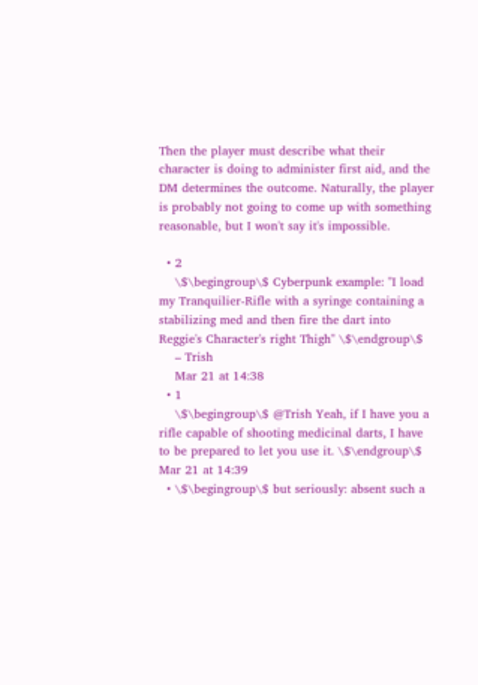Then the player must describe what their character is doing to administer first aid, and the DM determines the outcome. Naturally, the player is probably not going to come up with something reasonable, but I won't say it's impossible.

  • 2
    \$\begingroup\$ Cyberpunk example: "I load my Tranquilier-Rifle with a syringe containing a stabilizing med and then fire the dart into Reggie's Character's right Thigh" \$\endgroup\$
    – Trish
    Mar 21 at 14:38
  • 1
    \$\begingroup\$ @Trish Yeah, if I have you a rifle capable of shooting medicinal darts, I have to be prepared to let you use it. \$\endgroup\$ Mar 21 at 14:39
  • \$\begingroup\$ but seriously: absent such a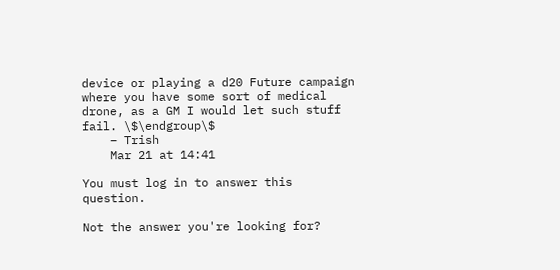device or playing a d20 Future campaign where you have some sort of medical drone, as a GM I would let such stuff fail. \$\endgroup\$
    – Trish
    Mar 21 at 14:41

You must log in to answer this question.

Not the answer you're looking for?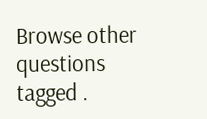Browse other questions tagged .